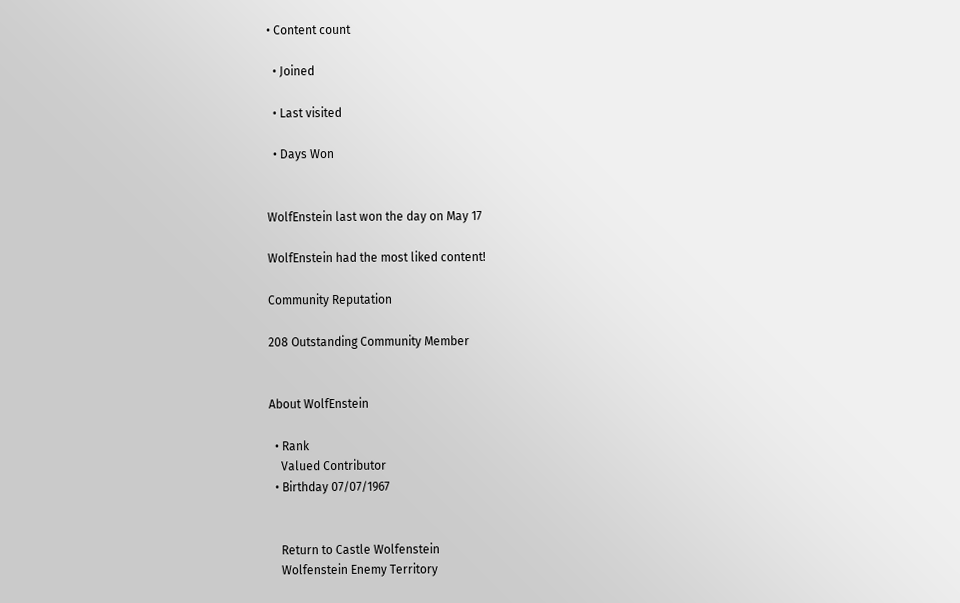• Content count

  • Joined

  • Last visited

  • Days Won


WolfEnstein last won the day on May 17

WolfEnstein had the most liked content!

Community Reputation

208 Outstanding Community Member


About WolfEnstein

  • Rank
    Valued Contributor
  • Birthday 07/07/1967


    Return to Castle Wolfenstein
    Wolfenstein Enemy Territory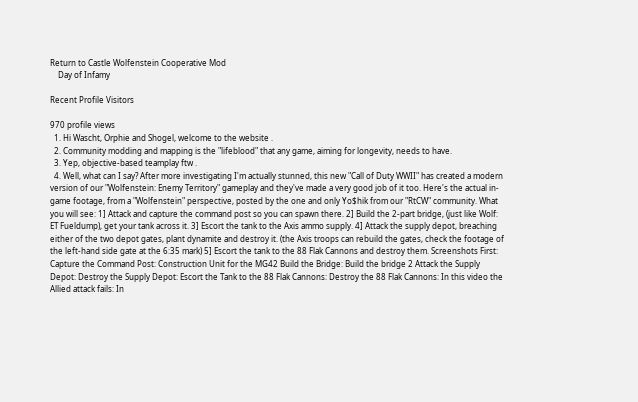Return to Castle Wolfenstein Cooperative Mod
    Day of Infamy

Recent Profile Visitors

970 profile views
  1. Hi Wascht, Orphie and Shogel, welcome to the website .
  2. Community modding and mapping is the "lifeblood" that any game, aiming for longevity, needs to have.
  3. Yep, objective-based teamplay ftw .
  4. Well, what can I say? After more investigating I'm actually stunned, this new "Call of Duty WWII" has created a modern version of our "Wolfenstein: Enemy Territory" gameplay and they've made a very good job of it too. Here's the actual in-game footage, from a "Wolfenstein" perspective, posted by the one and only Yo$hik from our "RtCW" community. What you will see: 1] Attack and capture the command post so you can spawn there. 2] Build the 2-part bridge, (just like Wolf: ET Fueldump), get your tank across it. 3] Escort the tank to the Axis ammo supply. 4] Attack the supply depot, breaching either of the two depot gates, plant dynamite and destroy it. (the Axis troops can rebuild the gates, check the footage of the left-hand side gate at the 6:35 mark) 5] Escort the tank to the 88 Flak Cannons and destroy them. Screenshots First: Capture the Command Post: Construction Unit for the MG42 Build the Bridge: Build the bridge 2 Attack the Supply Depot: Destroy the Supply Depot: Escort the Tank to the 88 Flak Cannons: Destroy the 88 Flak Cannons: In this video the Allied attack fails: In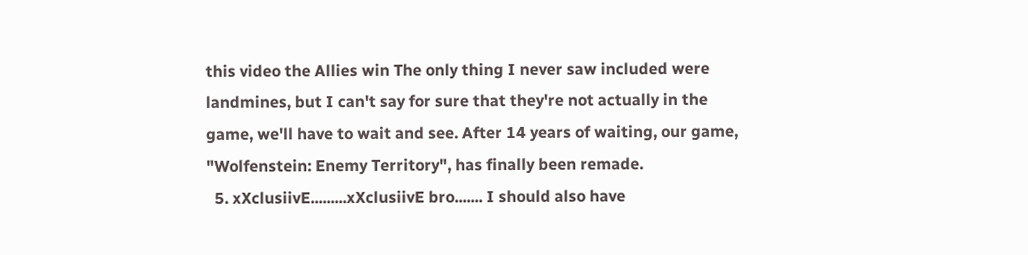this video the Allies win The only thing I never saw included were landmines, but I can't say for sure that they're not actually in the game, we'll have to wait and see. After 14 years of waiting, our game, "Wolfenstein: Enemy Territory", has finally been remade.
  5. xXclusiivE.........xXclusiivE bro....... I should also have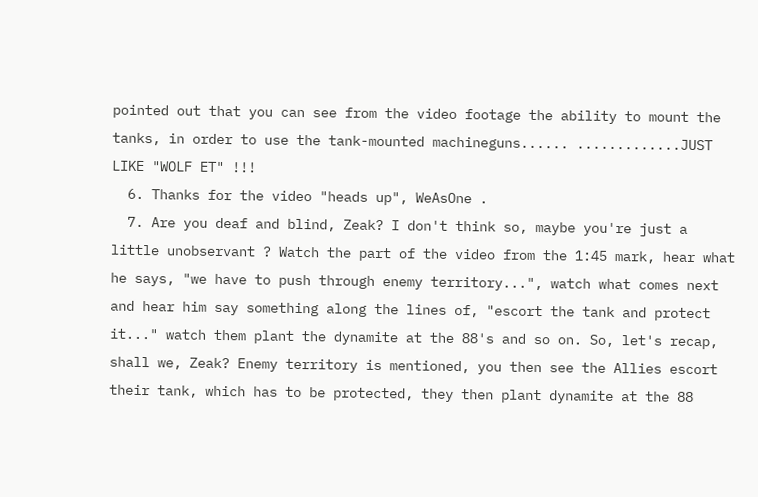pointed out that you can see from the video footage the ability to mount the tanks, in order to use the tank-mounted machineguns...... .............JUST LIKE "WOLF ET" !!!
  6. Thanks for the video "heads up", WeAsOne .
  7. Are you deaf and blind, Zeak? I don't think so, maybe you're just a little unobservant ? Watch the part of the video from the 1:45 mark, hear what he says, "we have to push through enemy territory...", watch what comes next and hear him say something along the lines of, "escort the tank and protect it..." watch them plant the dynamite at the 88's and so on. So, let's recap, shall we, Zeak? Enemy territory is mentioned, you then see the Allies escort their tank, which has to be protected, they then plant dynamite at the 88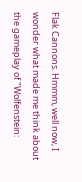Flak Cannons. Hmmm, well now, I wonder what made me think about the gameplay of "Wolfenstein: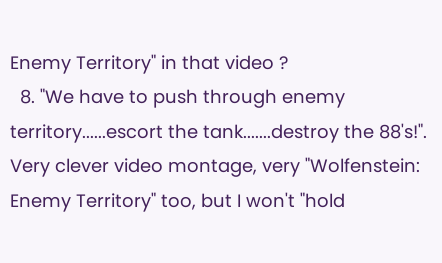Enemy Territory" in that video ?
  8. "We have to push through enemy territory......escort the tank.......destroy the 88's!". Very clever video montage, very "Wolfenstein: Enemy Territory" too, but I won't "hold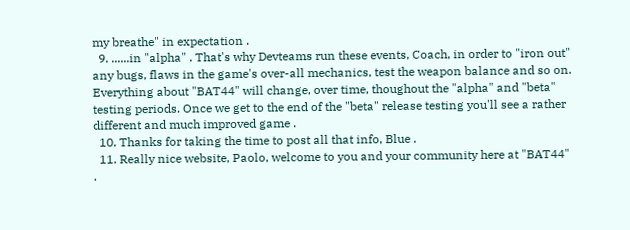my breathe" in expectation .
  9. ......in "alpha" . That's why Devteams run these events, Coach, in order to "iron out" any bugs, flaws in the game's over-all mechanics, test the weapon balance and so on. Everything about "BAT44" will change, over time, thoughout the "alpha" and "beta" testing periods. Once we get to the end of the "beta" release testing you'll see a rather different and much improved game .
  10. Thanks for taking the time to post all that info, Blue .
  11. Really nice website, Paolo, welcome to you and your community here at "BAT44" .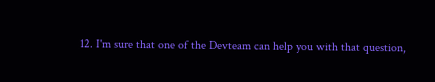12. I'm sure that one of the Devteam can help you with that question,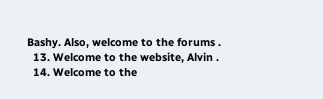Bashy. Also, welcome to the forums .
  13. Welcome to the website, Alvin .
  14. Welcome to the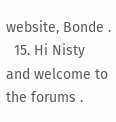website, Bonde .
  15. Hi Nisty and welcome to the forums .